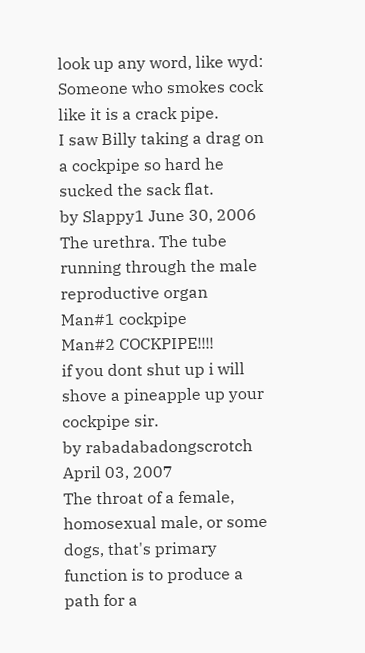look up any word, like wyd:
Someone who smokes cock like it is a crack pipe.
I saw Billy taking a drag on a cockpipe so hard he sucked the sack flat.
by Slappy1 June 30, 2006
The urethra. The tube running through the male reproductive organ
Man#1 cockpipe
Man#2 COCKPIPE!!!!
if you dont shut up i will shove a pineapple up your cockpipe sir.
by rabadabadongscrotch April 03, 2007
The throat of a female, homosexual male, or some dogs, that's primary function is to produce a path for a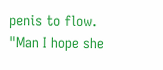penis to flow.
"Man I hope she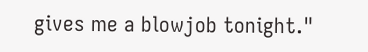gives me a blowjob tonight."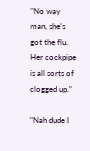"No way man, she's got the flu. Her cockpipe is all sorts of clogged up."

"Nah dude I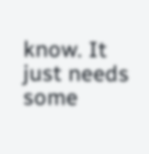know. It just needs some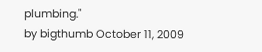plumbing."
by bigthumb October 11, 2009